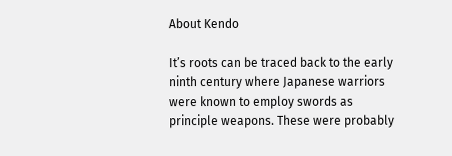About Kendo

It’s roots can be traced back to the early ninth century where Japanese warriors were known to employ swords as principle weapons. These were probably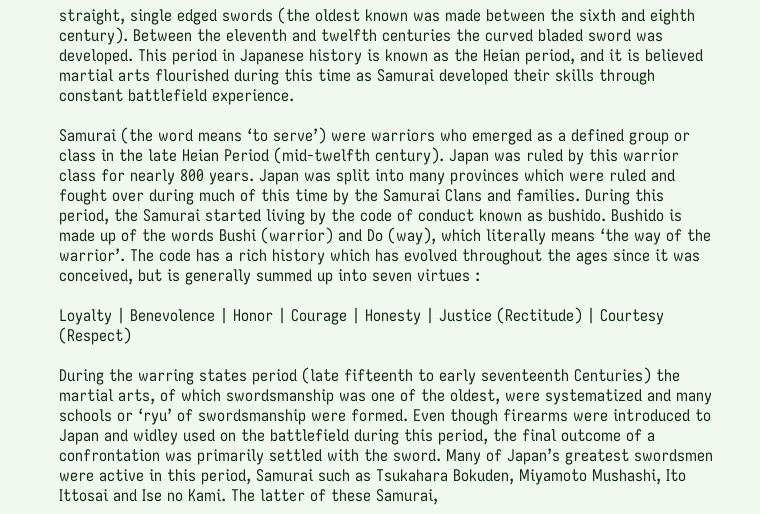straight, single edged swords (the oldest known was made between the sixth and eighth century). Between the eleventh and twelfth centuries the curved bladed sword was developed. This period in Japanese history is known as the Heian period, and it is believed martial arts flourished during this time as Samurai developed their skills through constant battlefield experience.

Samurai (the word means ‘to serve’) were warriors who emerged as a defined group or class in the late Heian Period (mid-twelfth century). Japan was ruled by this warrior class for nearly 800 years. Japan was split into many provinces which were ruled and fought over during much of this time by the Samurai Clans and families. During this period, the Samurai started living by the code of conduct known as bushido. Bushido is made up of the words Bushi (warrior) and Do (way), which literally means ‘the way of the warrior’. The code has a rich history which has evolved throughout the ages since it was conceived, but is generally summed up into seven virtues :

Loyalty | Benevolence | Honor | Courage | Honesty | Justice (Rectitude) | Courtesy (Respect)

During the warring states period (late fifteenth to early seventeenth Centuries) the martial arts, of which swordsmanship was one of the oldest, were systematized and many schools or ‘ryu’ of swordsmanship were formed. Even though firearms were introduced to Japan and widley used on the battlefield during this period, the final outcome of a confrontation was primarily settled with the sword. Many of Japan’s greatest swordsmen were active in this period, Samurai such as Tsukahara Bokuden, Miyamoto Mushashi, Ito Ittosai and Ise no Kami. The latter of these Samurai,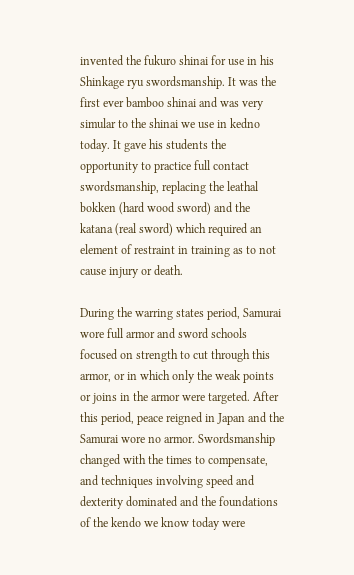invented the fukuro shinai for use in his Shinkage ryu swordsmanship. It was the first ever bamboo shinai and was very simular to the shinai we use in kedno today. It gave his students the opportunity to practice full contact swordsmanship, replacing the leathal bokken (hard wood sword) and the katana (real sword) which required an element of restraint in training as to not cause injury or death.

During the warring states period, Samurai wore full armor and sword schools focused on strength to cut through this armor, or in which only the weak points or joins in the armor were targeted. After this period, peace reigned in Japan and the Samurai wore no armor. Swordsmanship changed with the times to compensate, and techniques involving speed and dexterity dominated and the foundations of the kendo we know today were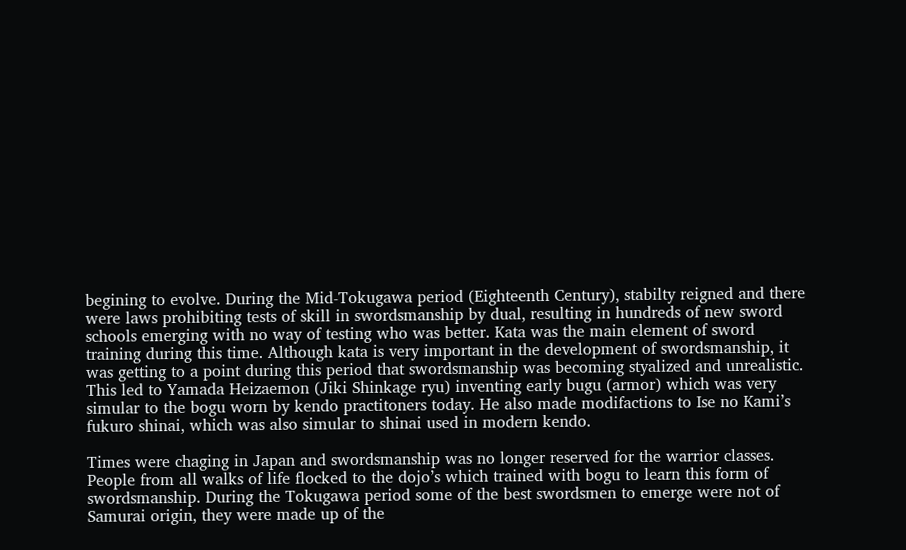begining to evolve. During the Mid-Tokugawa period (Eighteenth Century), stabilty reigned and there were laws prohibiting tests of skill in swordsmanship by dual, resulting in hundreds of new sword schools emerging with no way of testing who was better. Kata was the main element of sword training during this time. Although kata is very important in the development of swordsmanship, it was getting to a point during this period that swordsmanship was becoming styalized and unrealistic. This led to Yamada Heizaemon (Jiki Shinkage ryu) inventing early bugu (armor) which was very simular to the bogu worn by kendo practitoners today. He also made modifactions to Ise no Kami’s fukuro shinai, which was also simular to shinai used in modern kendo.

Times were chaging in Japan and swordsmanship was no longer reserved for the warrior classes. People from all walks of life flocked to the dojo’s which trained with bogu to learn this form of swordsmanship. During the Tokugawa period some of the best swordsmen to emerge were not of Samurai origin, they were made up of the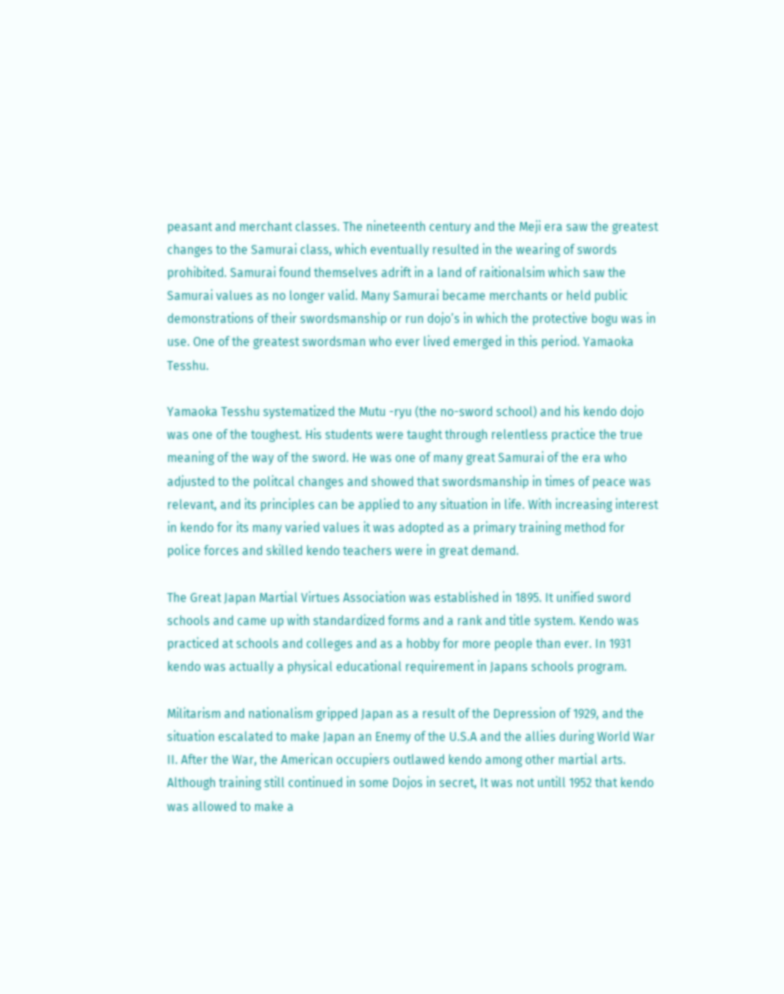peasant and merchant classes. The nineteenth century and the Meji era saw the greatest changes to the Samurai class, which eventually resulted in the wearing of swords prohibited. Samurai found themselves adrift in a land of raitionalsim which saw the Samurai values as no longer valid. Many Samurai became merchants or held public demonstrations of their swordsmanship or run dojo’s in which the protective bogu was in use. One of the greatest swordsman who ever lived emerged in this period. Yamaoka Tesshu.

Yamaoka Tesshu systematized the Mutu -ryu (the no-sword school) and his kendo dojo was one of the toughest. His students were taught through relentless practice the true meaning of the way of the sword. He was one of many great Samurai of the era who adjusted to the politcal changes and showed that swordsmanship in times of peace was relevant, and its principles can be applied to any situation in life. With increasing interest in kendo for its many varied values it was adopted as a primary training method for police forces and skilled kendo teachers were in great demand.

The Great Japan Martial Virtues Association was established in 1895. It unified sword schools and came up with standardized forms and a rank and title system. Kendo was practiced at schools and colleges and as a hobby for more people than ever. In 1931 kendo was actually a physical educational requirement in Japans schools program.

Militarism and nationalism gripped Japan as a result of the Depression of 1929, and the situation escalated to make Japan an Enemy of the U.S.A and the allies during World War II. After the War, the American occupiers outlawed kendo among other martial arts. Although training still continued in some Dojos in secret, It was not untill 1952 that kendo was allowed to make a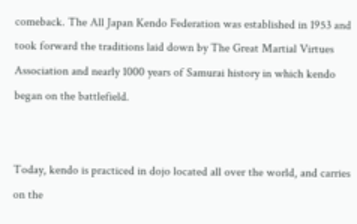comeback. The All Japan Kendo Federation was established in 1953 and took forward the traditions laid down by The Great Martial Virtues Association and nearly 1000 years of Samurai history in which kendo began on the battlefield.


Today, kendo is practiced in dojo located all over the world, and carries on the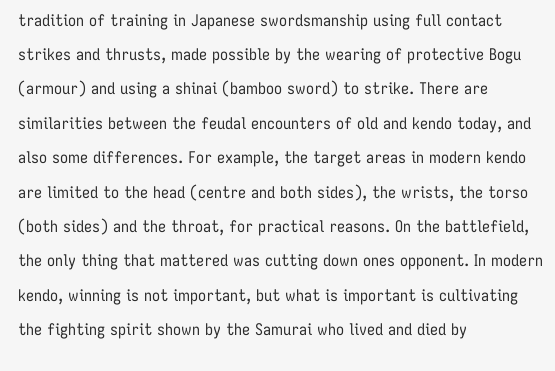tradition of training in Japanese swordsmanship using full contact strikes and thrusts, made possible by the wearing of protective Bogu (armour) and using a shinai (bamboo sword) to strike. There are similarities between the feudal encounters of old and kendo today, and also some differences. For example, the target areas in modern kendo are limited to the head (centre and both sides), the wrists, the torso (both sides) and the throat, for practical reasons. On the battlefield, the only thing that mattered was cutting down ones opponent. In modern kendo, winning is not important, but what is important is cultivating the fighting spirit shown by the Samurai who lived and died by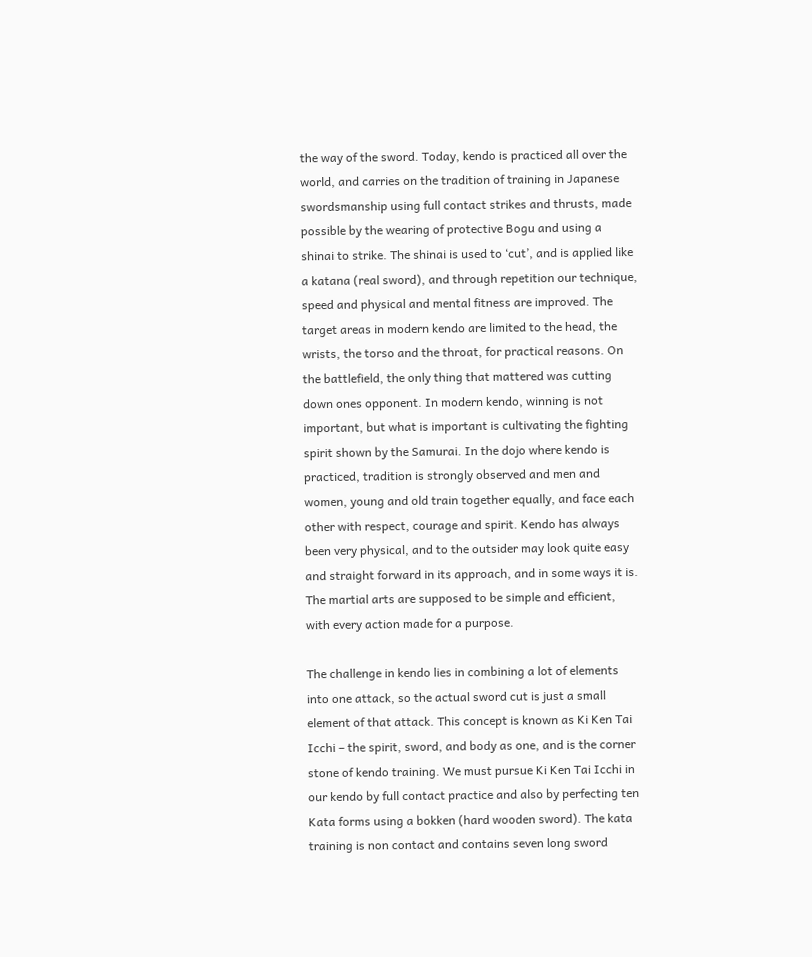the way of the sword. Today, kendo is practiced all over the world, and carries on the tradition of training in Japanese swordsmanship using full contact strikes and thrusts, made possible by the wearing of protective Bogu and using a shinai to strike. The shinai is used to ‘cut’, and is applied like a katana (real sword), and through repetition our technique, speed and physical and mental fitness are improved. The target areas in modern kendo are limited to the head, the wrists, the torso and the throat, for practical reasons. On the battlefield, the only thing that mattered was cutting down ones opponent. In modern kendo, winning is not important, but what is important is cultivating the fighting spirit shown by the Samurai. In the dojo where kendo is practiced, tradition is strongly observed and men and women, young and old train together equally, and face each other with respect, courage and spirit. Kendo has always been very physical, and to the outsider may look quite easy and straight forward in its approach, and in some ways it is. The martial arts are supposed to be simple and efficient, with every action made for a purpose.

The challenge in kendo lies in combining a lot of elements into one attack, so the actual sword cut is just a small element of that attack. This concept is known as Ki Ken Tai Icchi – the spirit, sword, and body as one, and is the corner stone of kendo training. We must pursue Ki Ken Tai Icchi in our kendo by full contact practice and also by perfecting ten Kata forms using a bokken (hard wooden sword). The kata training is non contact and contains seven long sword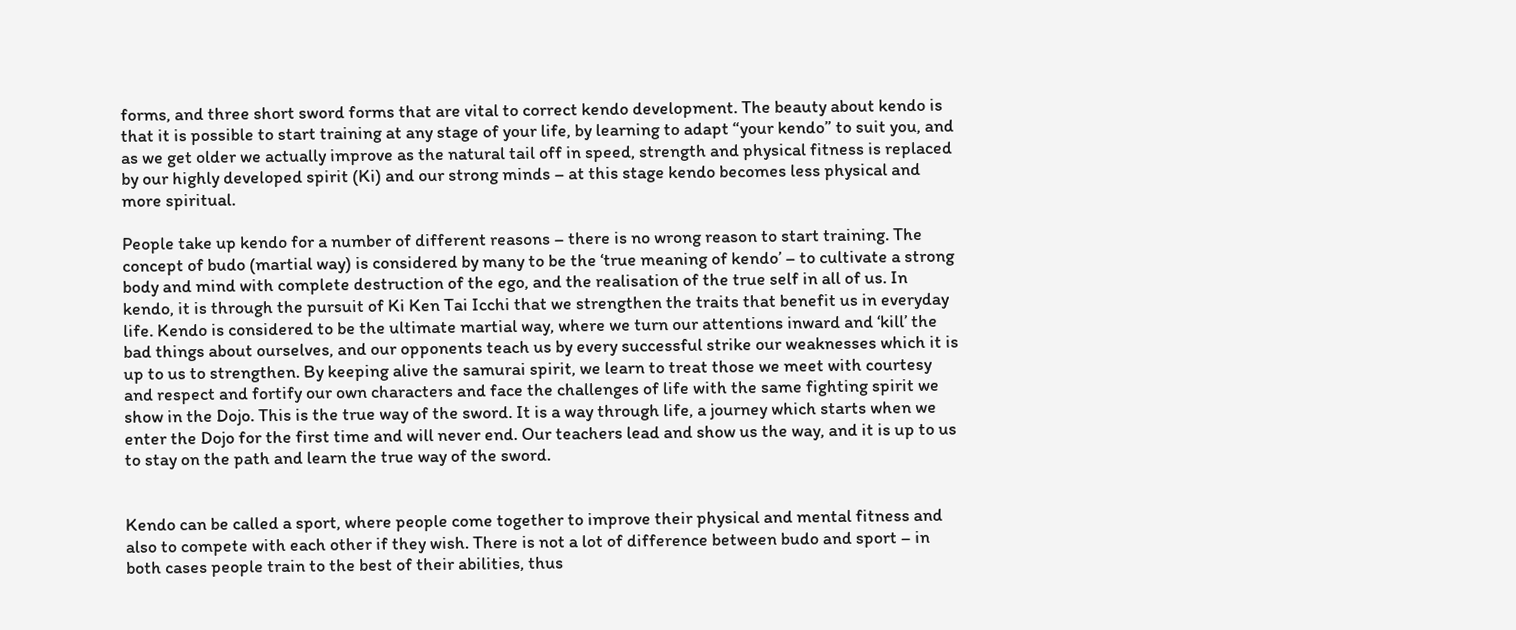forms, and three short sword forms that are vital to correct kendo development. The beauty about kendo is that it is possible to start training at any stage of your life, by learning to adapt “your kendo” to suit you, and as we get older we actually improve as the natural tail off in speed, strength and physical fitness is replaced by our highly developed spirit (Ki) and our strong minds – at this stage kendo becomes less physical and more spiritual.

People take up kendo for a number of different reasons – there is no wrong reason to start training. The concept of budo (martial way) is considered by many to be the ‘true meaning of kendo’ – to cultivate a strong body and mind with complete destruction of the ego, and the realisation of the true self in all of us. In kendo, it is through the pursuit of Ki Ken Tai Icchi that we strengthen the traits that benefit us in everyday life. Kendo is considered to be the ultimate martial way, where we turn our attentions inward and ‘kill’ the bad things about ourselves, and our opponents teach us by every successful strike our weaknesses which it is up to us to strengthen. By keeping alive the samurai spirit, we learn to treat those we meet with courtesy and respect and fortify our own characters and face the challenges of life with the same fighting spirit we show in the Dojo. This is the true way of the sword. It is a way through life, a journey which starts when we enter the Dojo for the first time and will never end. Our teachers lead and show us the way, and it is up to us to stay on the path and learn the true way of the sword.


Kendo can be called a sport, where people come together to improve their physical and mental fitness and also to compete with each other if they wish. There is not a lot of difference between budo and sport – in both cases people train to the best of their abilities, thus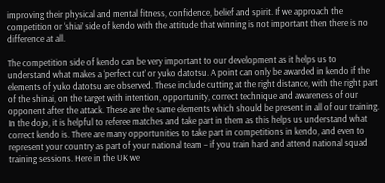improving their physical and mental fitness, confidence, belief and spirit. If we approach the competition or ‘shiai’ side of kendo with the attitude that winning is not important then there is no difference at all.

The competition side of kendo can be very important to our development as it helps us to understand what makes a ‘perfect cut’ or yuko datotsu. A point can only be awarded in kendo if the elements of yuko datotsu are observed. These include cutting at the right distance, with the right part of the shinai, on the target with intention, opportunity, correct technique and awareness of our opponent after the attack. These are the same elements which should be present in all of our training. In the dojo, it is helpful to referee matches and take part in them as this helps us understand what correct kendo is. There are many opportunities to take part in competitions in kendo, and even to represent your country as part of your national team – if you train hard and attend national squad training sessions. Here in the UK we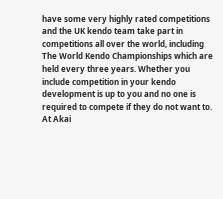have some very highly rated competitions and the UK kendo team take part in competitions all over the world, including The World Kendo Championships which are held every three years. Whether you include competition in your kendo development is up to you and no one is required to compete if they do not want to. At Akai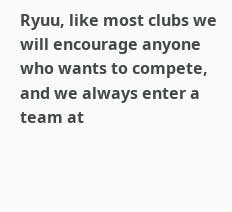Ryuu, like most clubs we will encourage anyone who wants to compete, and we always enter a team at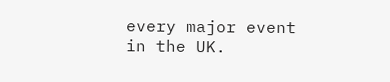every major event in the UK.